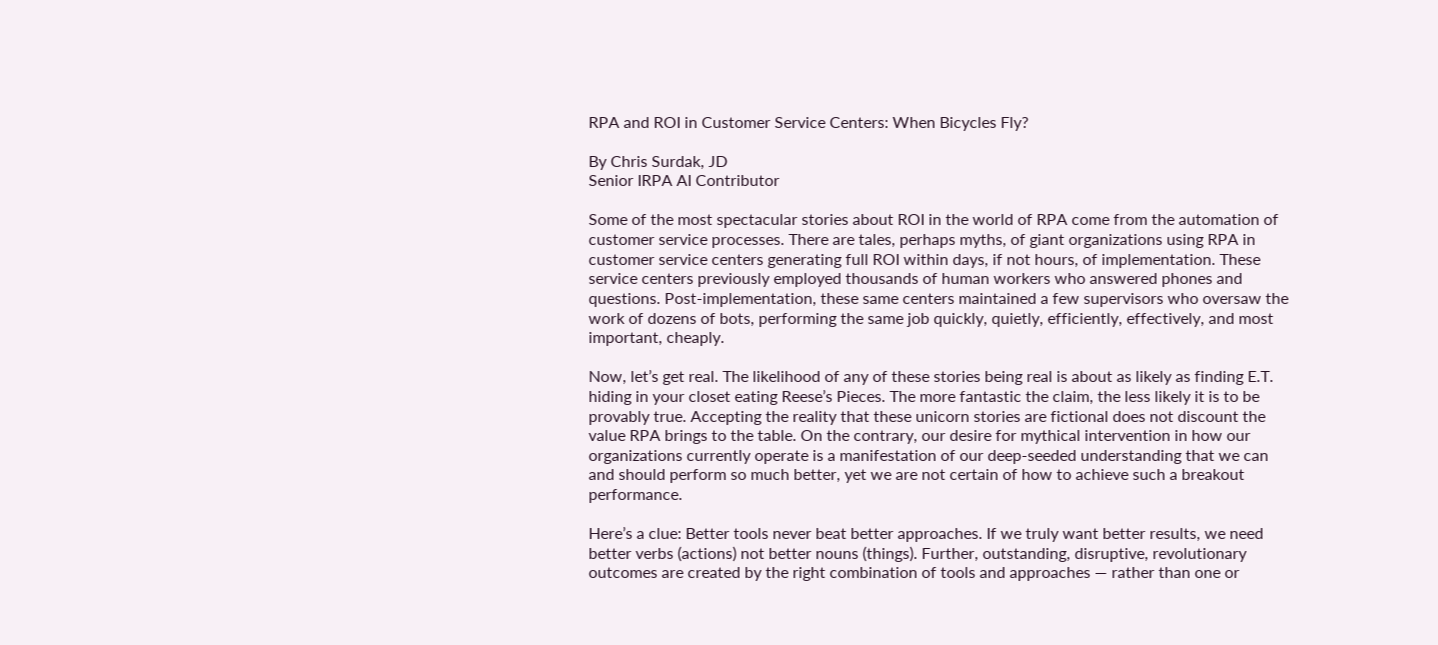RPA and ROI in Customer Service Centers: When Bicycles Fly?

By Chris Surdak, JD
Senior IRPA AI Contributor

Some of the most spectacular stories about ROI in the world of RPA come from the automation of customer service processes. There are tales, perhaps myths, of giant organizations using RPA in customer service centers generating full ROI within days, if not hours, of implementation. These service centers previously employed thousands of human workers who answered phones and questions. Post-implementation, these same centers maintained a few supervisors who oversaw the work of dozens of bots, performing the same job quickly, quietly, efficiently, effectively, and most important, cheaply.

Now, let’s get real. The likelihood of any of these stories being real is about as likely as finding E.T. hiding in your closet eating Reese’s Pieces. The more fantastic the claim, the less likely it is to be provably true. Accepting the reality that these unicorn stories are fictional does not discount the value RPA brings to the table. On the contrary, our desire for mythical intervention in how our organizations currently operate is a manifestation of our deep-seeded understanding that we can and should perform so much better, yet we are not certain of how to achieve such a breakout performance.

Here’s a clue: Better tools never beat better approaches. If we truly want better results, we need better verbs (actions) not better nouns (things). Further, outstanding, disruptive, revolutionary outcomes are created by the right combination of tools and approaches — rather than one or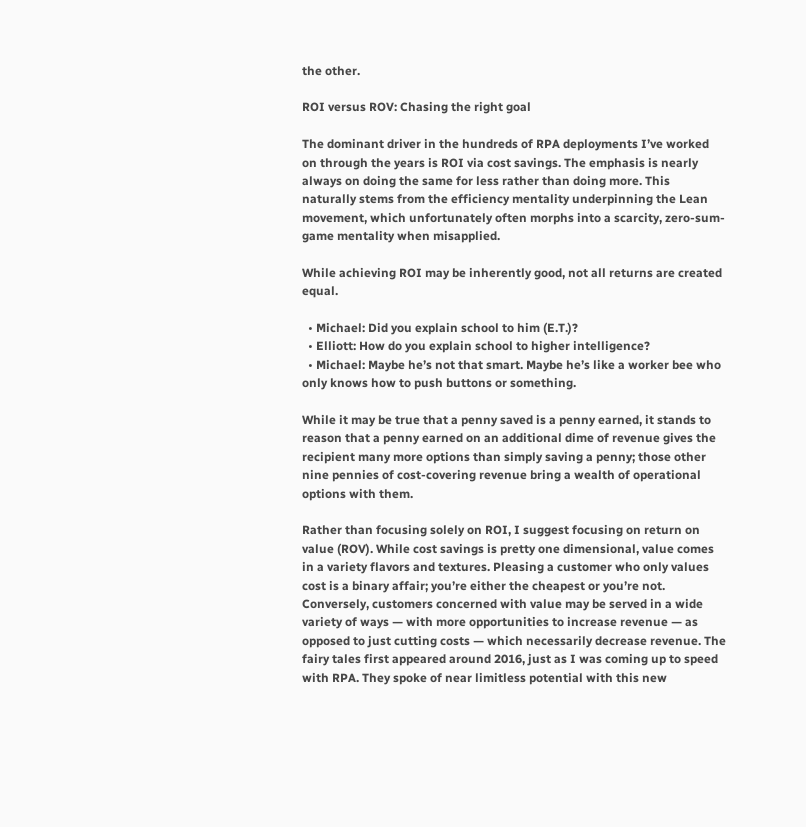the other.

ROI versus ROV: Chasing the right goal

The dominant driver in the hundreds of RPA deployments I’ve worked on through the years is ROI via cost savings. The emphasis is nearly always on doing the same for less rather than doing more. This naturally stems from the efficiency mentality underpinning the Lean movement, which unfortunately often morphs into a scarcity, zero-sum-game mentality when misapplied.

While achieving ROI may be inherently good, not all returns are created equal.

  • Michael: Did you explain school to him (E.T.)?
  • Elliott: How do you explain school to higher intelligence?
  • Michael: Maybe he’s not that smart. Maybe he’s like a worker bee who only knows how to push buttons or something.

While it may be true that a penny saved is a penny earned, it stands to reason that a penny earned on an additional dime of revenue gives the recipient many more options than simply saving a penny; those other nine pennies of cost-covering revenue bring a wealth of operational options with them.

Rather than focusing solely on ROI, I suggest focusing on return on value (ROV). While cost savings is pretty one dimensional, value comes in a variety flavors and textures. Pleasing a customer who only values cost is a binary affair; you’re either the cheapest or you’re not. Conversely, customers concerned with value may be served in a wide variety of ways — with more opportunities to increase revenue — as opposed to just cutting costs — which necessarily decrease revenue. The fairy tales first appeared around 2016, just as I was coming up to speed with RPA. They spoke of near limitless potential with this new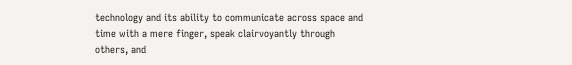technology and its ability to communicate across space and time with a mere finger, speak clairvoyantly through others, and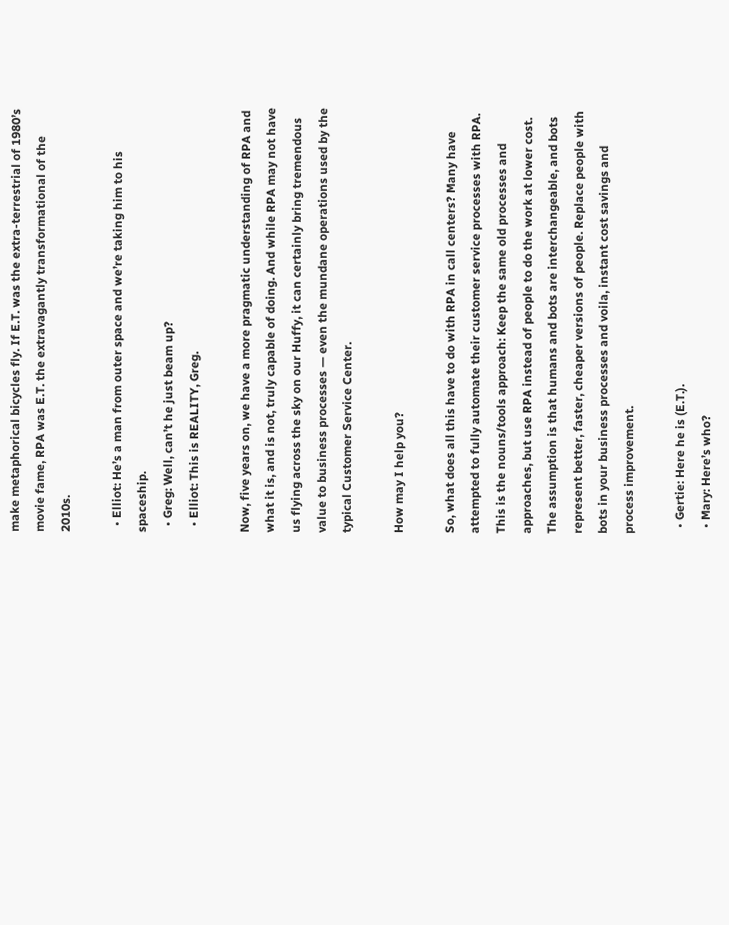make metaphorical bicycles fly. If E.T. was the extra-terrestrial of 1980’s movie fame, RPA was E.T. the extravagantly transformational of the 2010s.

  • Elliot: He’s a man from outer space and we’re taking him to his spaceship.
  • Greg: Well, can’t he just beam up?
  • Elliot: This is REALITY, Greg.

Now, five years on, we have a more pragmatic understanding of RPA and what it is, and is not, truly capable of doing. And while RPA may not have us flying across the sky on our Huffy, it can certainly bring tremendous value to business processes — even the mundane operations used by the typical Customer Service Center.

How may I help you?

So, what does all this have to do with RPA in call centers? Many have attempted to fully automate their customer service processes with RPA. This is the nouns/tools approach: Keep the same old processes and approaches, but use RPA instead of people to do the work at lower cost. The assumption is that humans and bots are interchangeable, and bots represent better, faster, cheaper versions of people. Replace people with bots in your business processes and voila, instant cost savings and process improvement.

  • Gertie: Here he is (E.T.).
  • Mary: Here’s who?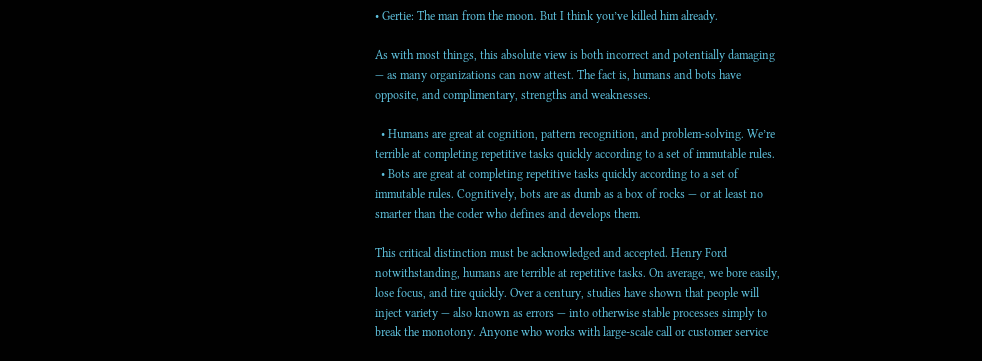• Gertie: The man from the moon. But I think you’ve killed him already.

As with most things, this absolute view is both incorrect and potentially damaging — as many organizations can now attest. The fact is, humans and bots have opposite, and complimentary, strengths and weaknesses.

  • Humans are great at cognition, pattern recognition, and problem-solving. We’re terrible at completing repetitive tasks quickly according to a set of immutable rules.
  • Bots are great at completing repetitive tasks quickly according to a set of immutable rules. Cognitively, bots are as dumb as a box of rocks — or at least no smarter than the coder who defines and develops them.

This critical distinction must be acknowledged and accepted. Henry Ford notwithstanding, humans are terrible at repetitive tasks. On average, we bore easily, lose focus, and tire quickly. Over a century, studies have shown that people will inject variety — also known as errors — into otherwise stable processes simply to break the monotony. Anyone who works with large-scale call or customer service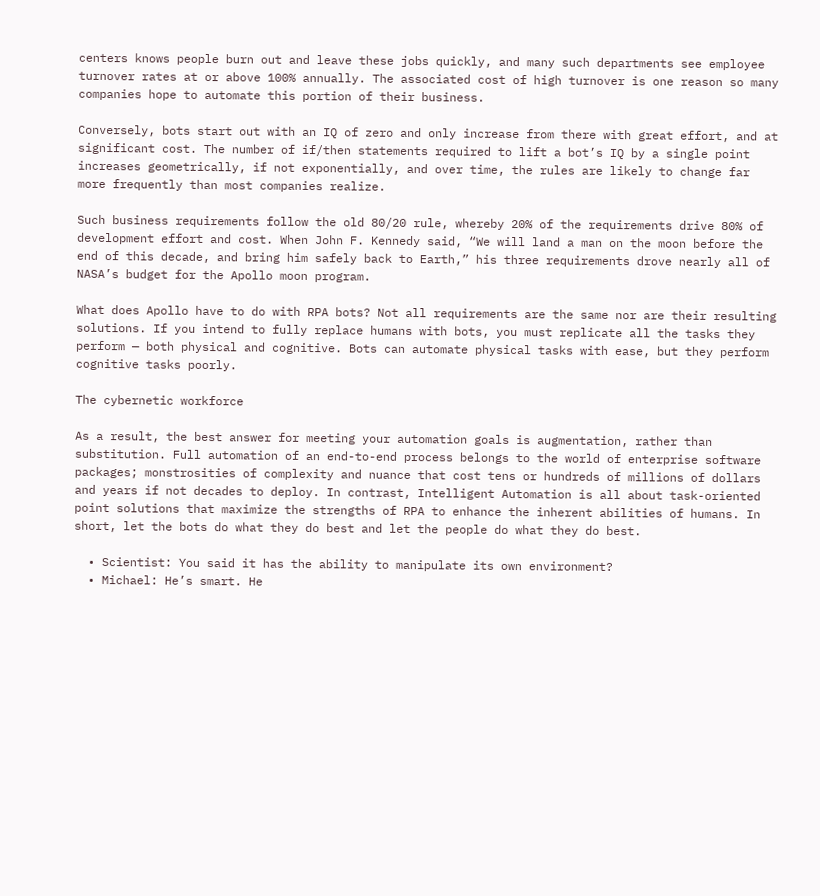centers knows people burn out and leave these jobs quickly, and many such departments see employee turnover rates at or above 100% annually. The associated cost of high turnover is one reason so many companies hope to automate this portion of their business.

Conversely, bots start out with an IQ of zero and only increase from there with great effort, and at significant cost. The number of if/then statements required to lift a bot’s IQ by a single point increases geometrically, if not exponentially, and over time, the rules are likely to change far more frequently than most companies realize.

Such business requirements follow the old 80/20 rule, whereby 20% of the requirements drive 80% of development effort and cost. When John F. Kennedy said, “We will land a man on the moon before the end of this decade, and bring him safely back to Earth,” his three requirements drove nearly all of NASA’s budget for the Apollo moon program.

What does Apollo have to do with RPA bots? Not all requirements are the same nor are their resulting solutions. If you intend to fully replace humans with bots, you must replicate all the tasks they perform — both physical and cognitive. Bots can automate physical tasks with ease, but they perform cognitive tasks poorly.

The cybernetic workforce

As a result, the best answer for meeting your automation goals is augmentation, rather than substitution. Full automation of an end-to-end process belongs to the world of enterprise software packages; monstrosities of complexity and nuance that cost tens or hundreds of millions of dollars and years if not decades to deploy. In contrast, Intelligent Automation is all about task-oriented point solutions that maximize the strengths of RPA to enhance the inherent abilities of humans. In short, let the bots do what they do best and let the people do what they do best.

  • Scientist: You said it has the ability to manipulate its own environment?
  • Michael: He’s smart. He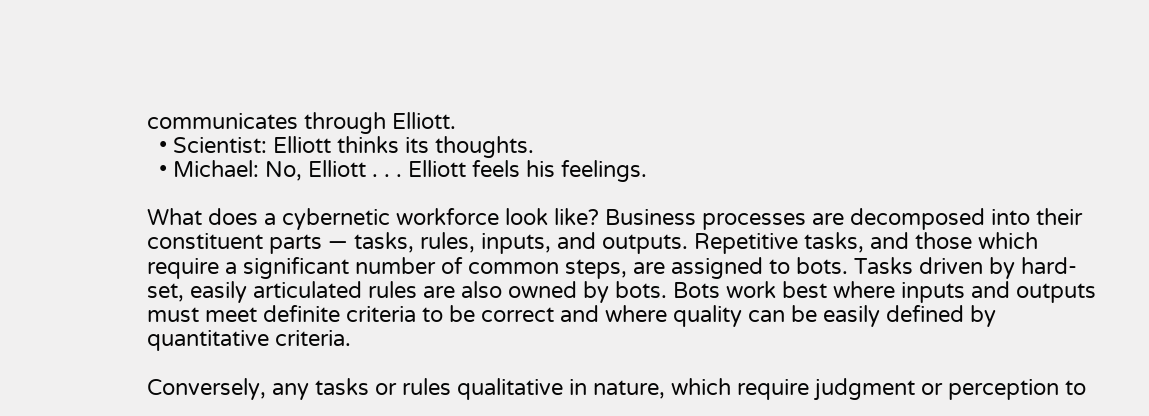communicates through Elliott.
  • Scientist: Elliott thinks its thoughts.
  • Michael: No, Elliott . . . Elliott feels his feelings.

What does a cybernetic workforce look like? Business processes are decomposed into their constituent parts — tasks, rules, inputs, and outputs. Repetitive tasks, and those which require a significant number of common steps, are assigned to bots. Tasks driven by hard-set, easily articulated rules are also owned by bots. Bots work best where inputs and outputs must meet definite criteria to be correct and where quality can be easily defined by quantitative criteria.

Conversely, any tasks or rules qualitative in nature, which require judgment or perception to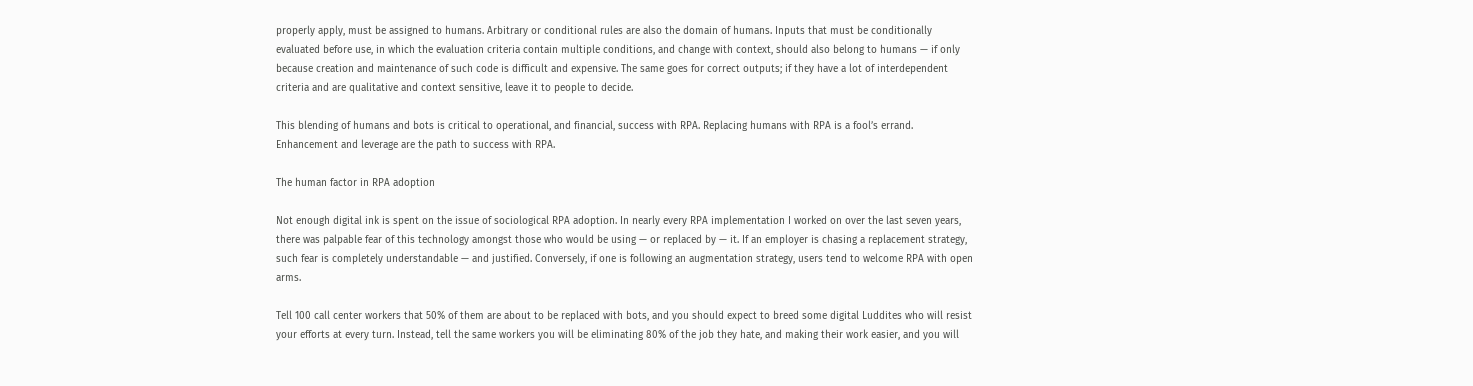properly apply, must be assigned to humans. Arbitrary or conditional rules are also the domain of humans. Inputs that must be conditionally evaluated before use, in which the evaluation criteria contain multiple conditions, and change with context, should also belong to humans — if only because creation and maintenance of such code is difficult and expensive. The same goes for correct outputs; if they have a lot of interdependent criteria and are qualitative and context sensitive, leave it to people to decide.

This blending of humans and bots is critical to operational, and financial, success with RPA. Replacing humans with RPA is a fool’s errand. Enhancement and leverage are the path to success with RPA.

The human factor in RPA adoption

Not enough digital ink is spent on the issue of sociological RPA adoption. In nearly every RPA implementation I worked on over the last seven years, there was palpable fear of this technology amongst those who would be using — or replaced by — it. If an employer is chasing a replacement strategy, such fear is completely understandable — and justified. Conversely, if one is following an augmentation strategy, users tend to welcome RPA with open arms.

Tell 100 call center workers that 50% of them are about to be replaced with bots, and you should expect to breed some digital Luddites who will resist your efforts at every turn. Instead, tell the same workers you will be eliminating 80% of the job they hate, and making their work easier, and you will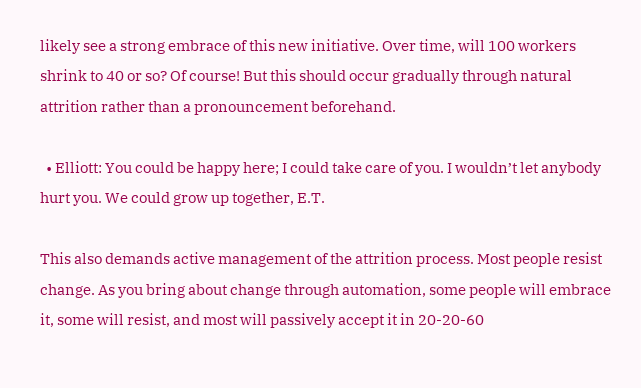likely see a strong embrace of this new initiative. Over time, will 100 workers shrink to 40 or so? Of course! But this should occur gradually through natural attrition rather than a pronouncement beforehand.

  • Elliott: You could be happy here; I could take care of you. I wouldn’t let anybody hurt you. We could grow up together, E.T.

This also demands active management of the attrition process. Most people resist change. As you bring about change through automation, some people will embrace it, some will resist, and most will passively accept it in 20-20-60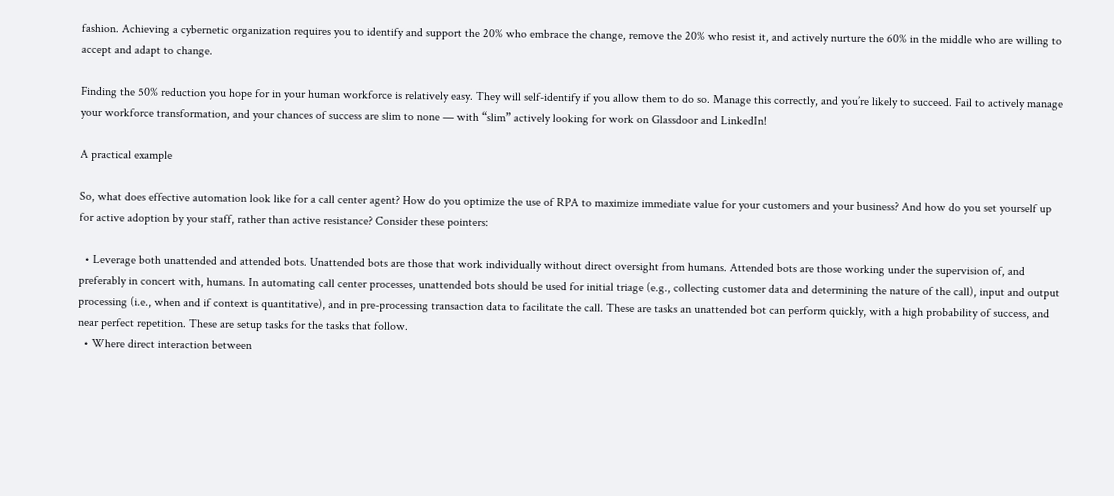fashion. Achieving a cybernetic organization requires you to identify and support the 20% who embrace the change, remove the 20% who resist it, and actively nurture the 60% in the middle who are willing to accept and adapt to change.

Finding the 50% reduction you hope for in your human workforce is relatively easy. They will self-identify if you allow them to do so. Manage this correctly, and you’re likely to succeed. Fail to actively manage your workforce transformation, and your chances of success are slim to none — with “slim” actively looking for work on Glassdoor and LinkedIn!

A practical example

So, what does effective automation look like for a call center agent? How do you optimize the use of RPA to maximize immediate value for your customers and your business? And how do you set yourself up for active adoption by your staff, rather than active resistance? Consider these pointers:

  • Leverage both unattended and attended bots. Unattended bots are those that work individually without direct oversight from humans. Attended bots are those working under the supervision of, and preferably in concert with, humans. In automating call center processes, unattended bots should be used for initial triage (e.g., collecting customer data and determining the nature of the call), input and output processing (i.e., when and if context is quantitative), and in pre-processing transaction data to facilitate the call. These are tasks an unattended bot can perform quickly, with a high probability of success, and near perfect repetition. These are setup tasks for the tasks that follow.
  • Where direct interaction between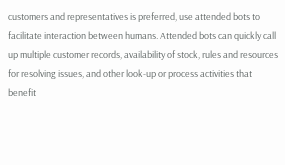customers and representatives is preferred, use attended bots to facilitate interaction between humans. Attended bots can quickly call up multiple customer records, availability of stock, rules and resources for resolving issues, and other look-up or process activities that benefit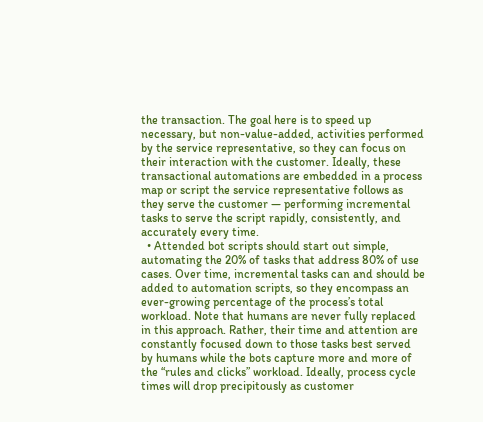the transaction. The goal here is to speed up necessary, but non-value-added, activities performed by the service representative, so they can focus on their interaction with the customer. Ideally, these transactional automations are embedded in a process map or script the service representative follows as they serve the customer — performing incremental tasks to serve the script rapidly, consistently, and accurately every time.
  • Attended bot scripts should start out simple, automating the 20% of tasks that address 80% of use cases. Over time, incremental tasks can and should be added to automation scripts, so they encompass an ever-growing percentage of the process’s total workload. Note that humans are never fully replaced in this approach. Rather, their time and attention are constantly focused down to those tasks best served by humans while the bots capture more and more of the “rules and clicks” workload. Ideally, process cycle times will drop precipitously as customer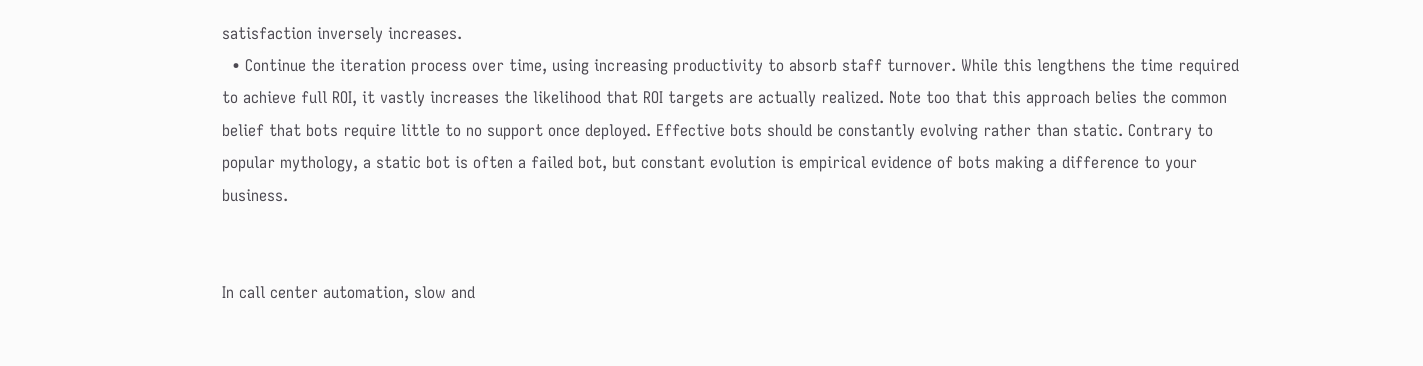satisfaction inversely increases.
  • Continue the iteration process over time, using increasing productivity to absorb staff turnover. While this lengthens the time required to achieve full ROI, it vastly increases the likelihood that ROI targets are actually realized. Note too that this approach belies the common belief that bots require little to no support once deployed. Effective bots should be constantly evolving rather than static. Contrary to popular mythology, a static bot is often a failed bot, but constant evolution is empirical evidence of bots making a difference to your business.


In call center automation, slow and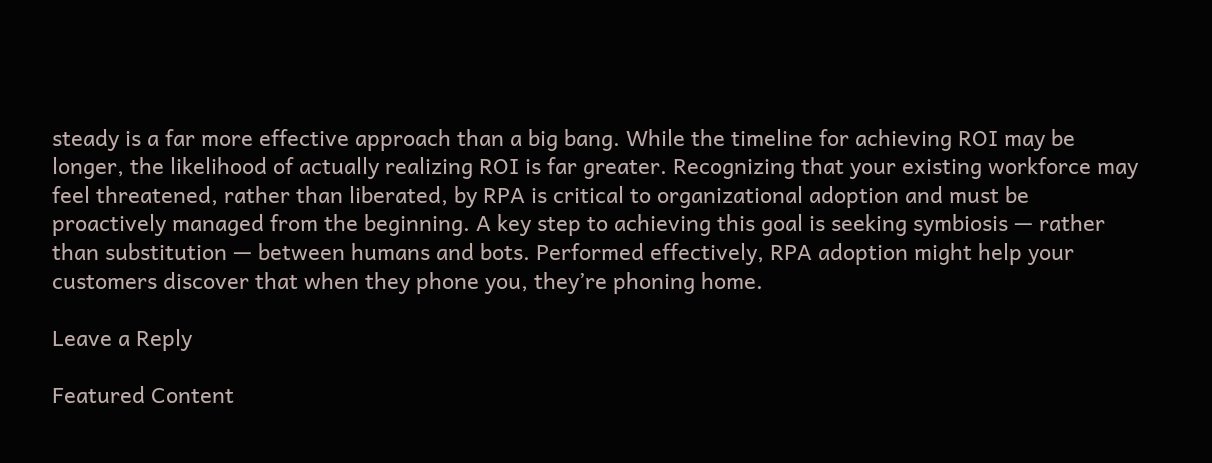steady is a far more effective approach than a big bang. While the timeline for achieving ROI may be longer, the likelihood of actually realizing ROI is far greater. Recognizing that your existing workforce may feel threatened, rather than liberated, by RPA is critical to organizational adoption and must be proactively managed from the beginning. A key step to achieving this goal is seeking symbiosis — rather than substitution — between humans and bots. Performed effectively, RPA adoption might help your customers discover that when they phone you, they’re phoning home.

Leave a Reply

Featured Content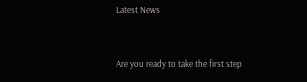Latest News


Are you ready to take the first step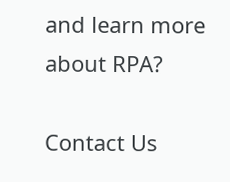and learn more about RPA?

Contact Us